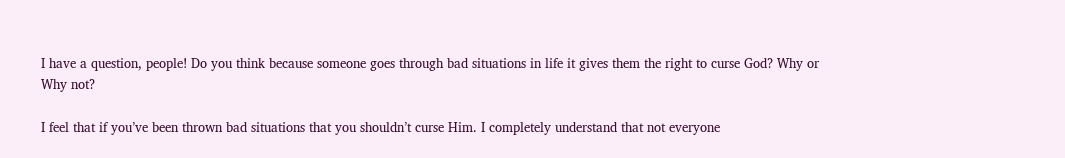I have a question, people! Do you think because someone goes through bad situations in life it gives them the right to curse God? Why or Why not?

I feel that if you’ve been thrown bad situations that you shouldn’t curse Him. I completely understand that not everyone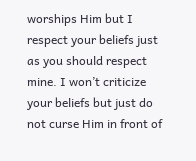worships Him but I respect your beliefs just as you should respect mine. I won’t criticize your beliefs but just do not curse Him in front of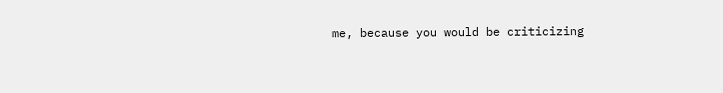me, because you would be criticizing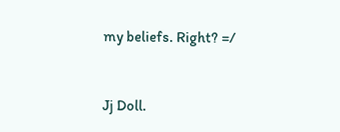my beliefs. Right? =/


Jj Doll.